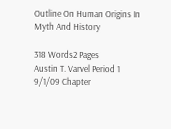Outline On Human Origins In Myth And History

318 Words2 Pages
Austin T. Varvel Period 1 9/1/09 Chapter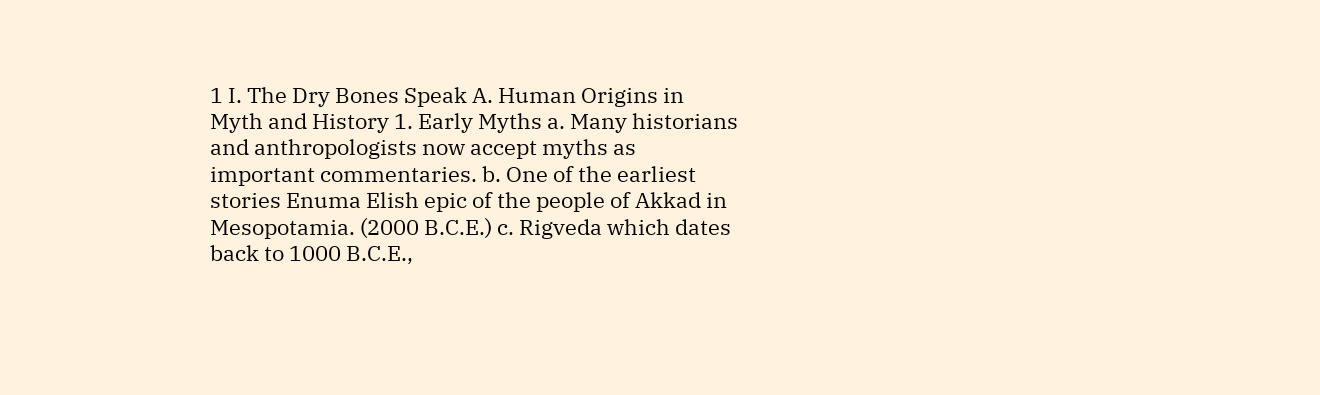1 I. The Dry Bones Speak A. Human Origins in Myth and History 1. Early Myths a. Many historians and anthropologists now accept myths as important commentaries. b. One of the earliest stories Enuma Elish epic of the people of Akkad in Mesopotamia. (2000 B.C.E.) c. Rigveda which dates back to 1000 B.C.E.,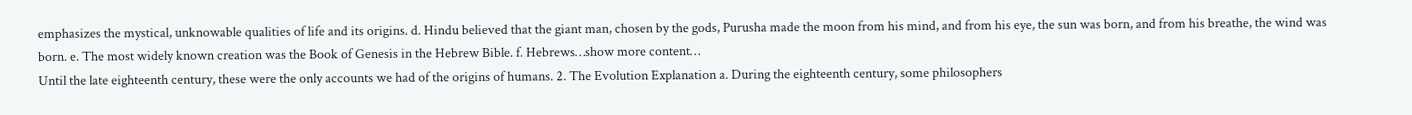emphasizes the mystical, unknowable qualities of life and its origins. d. Hindu believed that the giant man, chosen by the gods, Purusha made the moon from his mind, and from his eye, the sun was born, and from his breathe, the wind was born. e. The most widely known creation was the Book of Genesis in the Hebrew Bible. f. Hebrews…show more content…
Until the late eighteenth century, these were the only accounts we had of the origins of humans. 2. The Evolution Explanation a. During the eighteenth century, some philosophers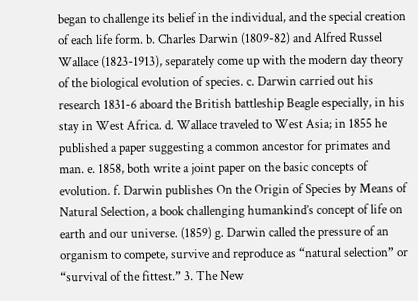began to challenge its belief in the individual, and the special creation of each life form. b. Charles Darwin (1809-82) and Alfred Russel Wallace (1823-1913), separately come up with the modern day theory of the biological evolution of species. c. Darwin carried out his research 1831-6 aboard the British battleship Beagle especially, in his stay in West Africa. d. Wallace traveled to West Asia; in 1855 he published a paper suggesting a common ancestor for primates and man. e. 1858, both write a joint paper on the basic concepts of evolution. f. Darwin publishes On the Origin of Species by Means of Natural Selection, a book challenging humankind’s concept of life on earth and our universe. (1859) g. Darwin called the pressure of an organism to compete, survive and reproduce as “natural selection” or “survival of the fittest.” 3. The New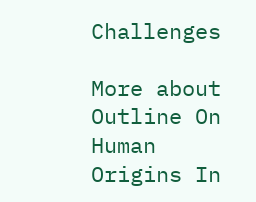Challenges

More about Outline On Human Origins In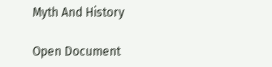Myth And History

Open Document